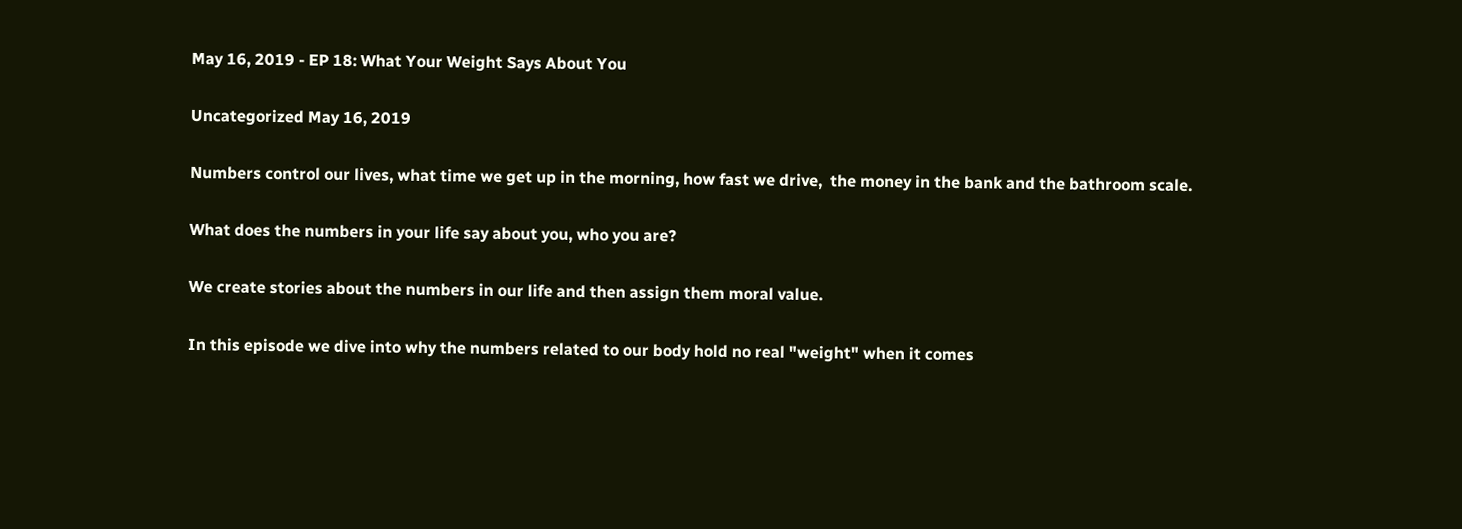May 16, 2019 - EP 18: What Your Weight Says About You

Uncategorized May 16, 2019

Numbers control our lives, what time we get up in the morning, how fast we drive,  the money in the bank and the bathroom scale.

What does the numbers in your life say about you, who you are?

We create stories about the numbers in our life and then assign them moral value.

In this episode we dive into why the numbers related to our body hold no real "weight" when it comes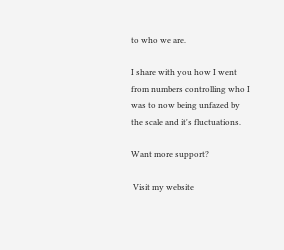to who we are.

I share with you how I went from numbers controlling who I was to now being unfazed by the scale and it's fluctuations.

Want more support?

 Visit my website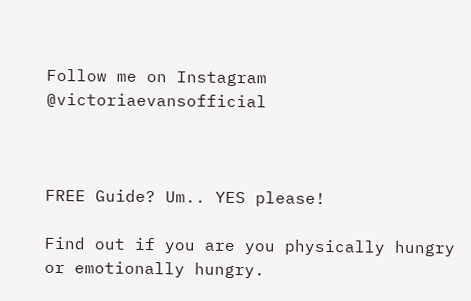Follow me on Instagram @victoriaevansofficial



FREE Guide? Um.. YES please!

Find out if you are you physically hungry or emotionally hungry.